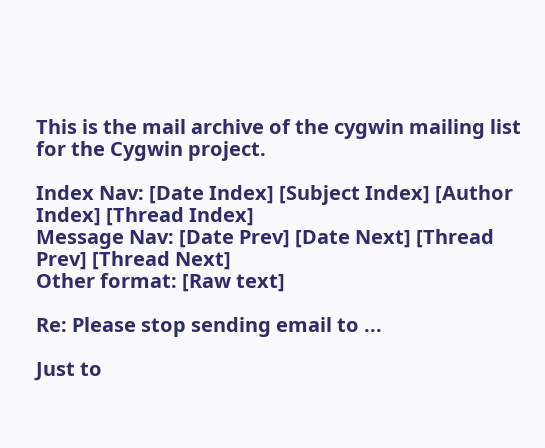This is the mail archive of the cygwin mailing list for the Cygwin project.

Index Nav: [Date Index] [Subject Index] [Author Index] [Thread Index]
Message Nav: [Date Prev] [Date Next] [Thread Prev] [Thread Next]
Other format: [Raw text]

Re: Please stop sending email to ...

Just to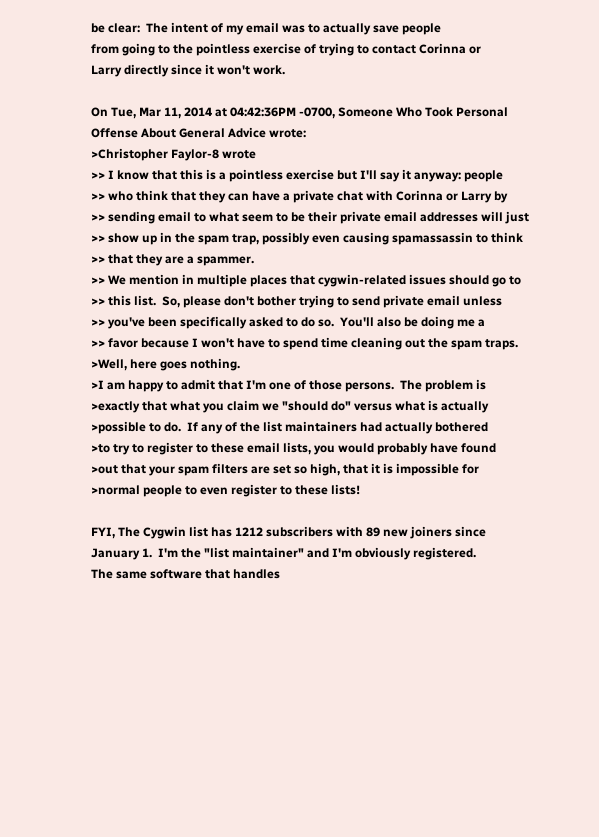be clear:  The intent of my email was to actually save people
from going to the pointless exercise of trying to contact Corinna or
Larry directly since it won't work.

On Tue, Mar 11, 2014 at 04:42:36PM -0700, Someone Who Took Personal Offense About General Advice wrote:
>Christopher Faylor-8 wrote
>> I know that this is a pointless exercise but I'll say it anyway: people
>> who think that they can have a private chat with Corinna or Larry by
>> sending email to what seem to be their private email addresses will just
>> show up in the spam trap, possibly even causing spamassassin to think
>> that they are a spammer.
>> We mention in multiple places that cygwin-related issues should go to
>> this list.  So, please don't bother trying to send private email unless
>> you've been specifically asked to do so.  You'll also be doing me a
>> favor because I won't have to spend time cleaning out the spam traps.
>Well, here goes nothing.
>I am happy to admit that I'm one of those persons.  The problem is
>exactly that what you claim we "should do" versus what is actually
>possible to do.  If any of the list maintainers had actually bothered
>to try to register to these email lists, you would probably have found
>out that your spam filters are set so high, that it is impossible for
>normal people to even register to these lists!

FYI, The Cygwin list has 1212 subscribers with 89 new joiners since
January 1.  I'm the "list maintainer" and I'm obviously registered.
The same software that handles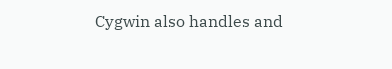Cygwin also handles and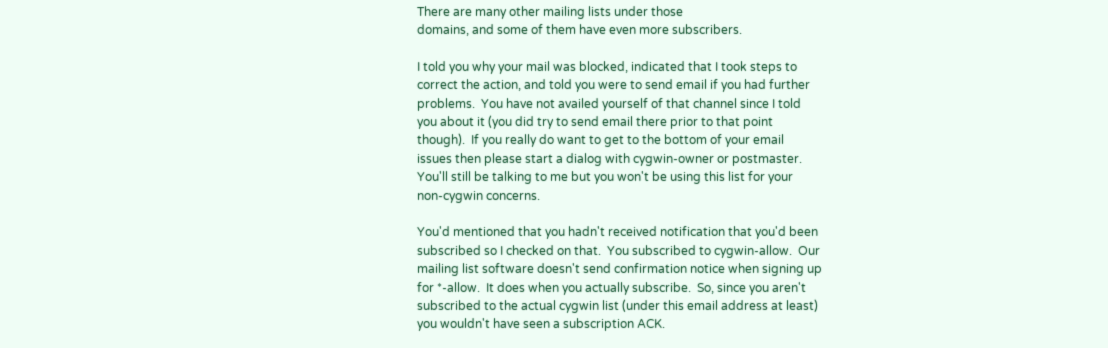There are many other mailing lists under those
domains, and some of them have even more subscribers.

I told you why your mail was blocked, indicated that I took steps to
correct the action, and told you were to send email if you had further
problems.  You have not availed yourself of that channel since I told
you about it (you did try to send email there prior to that point
though).  If you really do want to get to the bottom of your email
issues then please start a dialog with cygwin-owner or postmaster.
You'll still be talking to me but you won't be using this list for your
non-cygwin concerns.

You'd mentioned that you hadn't received notification that you'd been
subscribed so I checked on that.  You subscribed to cygwin-allow.  Our
mailing list software doesn't send confirmation notice when signing up
for *-allow.  It does when you actually subscribe.  So, since you aren't
subscribed to the actual cygwin list (under this email address at least)
you wouldn't have seen a subscription ACK.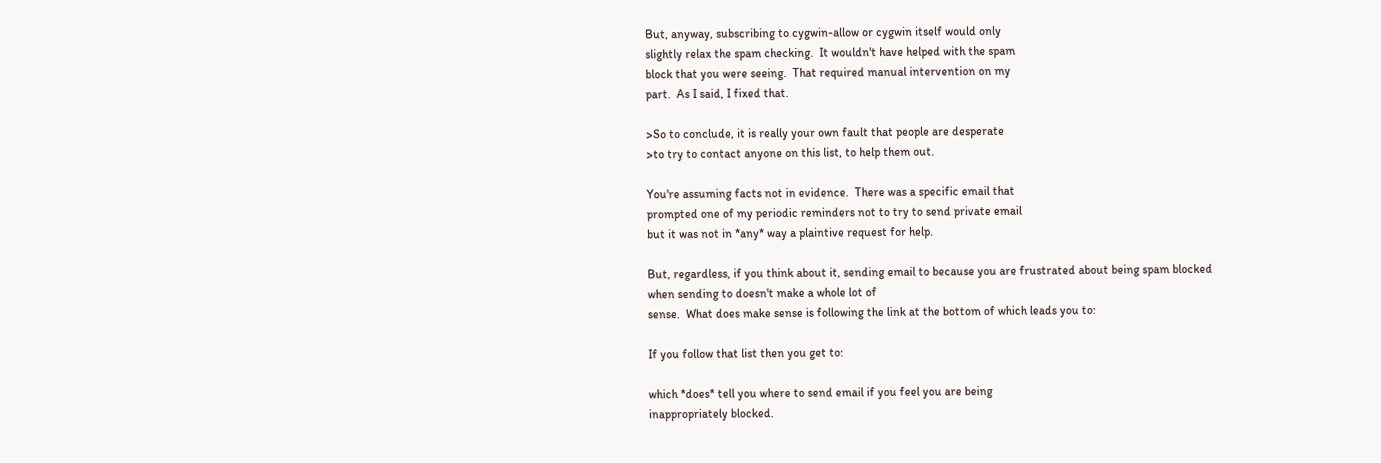But, anyway, subscribing to cygwin-allow or cygwin itself would only
slightly relax the spam checking.  It wouldn't have helped with the spam
block that you were seeing.  That required manual intervention on my
part.  As I said, I fixed that.

>So to conclude, it is really your own fault that people are desperate
>to try to contact anyone on this list, to help them out.

You're assuming facts not in evidence.  There was a specific email that
prompted one of my periodic reminders not to try to send private email
but it was not in *any* way a plaintive request for help.

But, regardless, if you think about it, sending email to because you are frustrated about being spam blocked
when sending to doesn't make a whole lot of
sense.  What does make sense is following the link at the bottom of which leads you to:

If you follow that list then you get to:

which *does* tell you where to send email if you feel you are being
inappropriately blocked.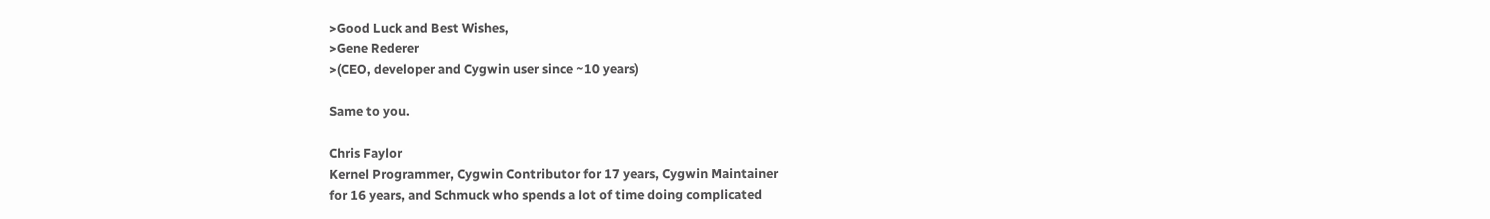>Good Luck and Best Wishes,
>Gene Rederer
>(CEO, developer and Cygwin user since ~10 years)

Same to you.

Chris Faylor
Kernel Programmer, Cygwin Contributor for 17 years, Cygwin Maintainer
for 16 years, and Schmuck who spends a lot of time doing complicated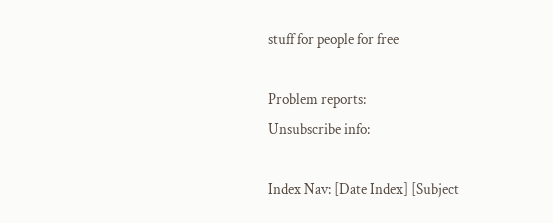stuff for people for free

Problem reports:
Unsubscribe info:

Index Nav: [Date Index] [Subject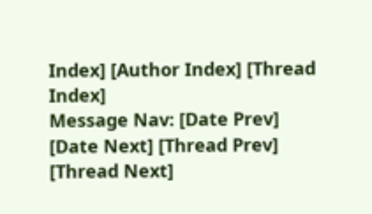Index] [Author Index] [Thread Index]
Message Nav: [Date Prev] [Date Next] [Thread Prev] [Thread Next]